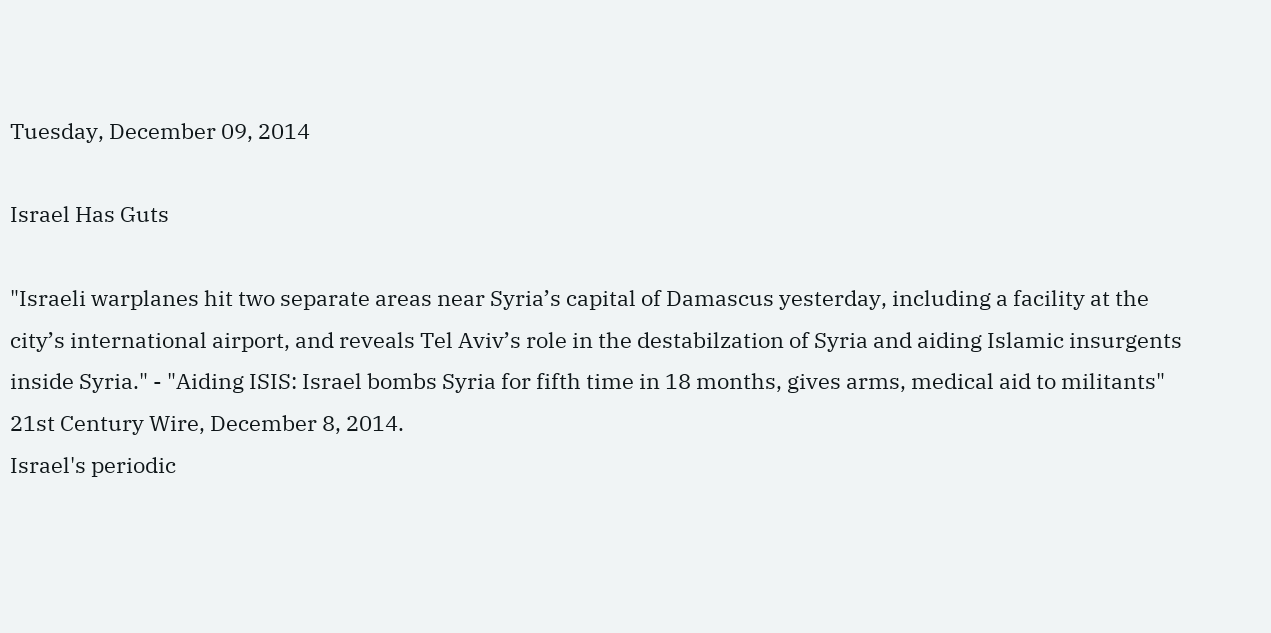Tuesday, December 09, 2014

Israel Has Guts

"Israeli warplanes hit two separate areas near Syria’s capital of Damascus yesterday, including a facility at the city’s international airport, and reveals Tel Aviv’s role in the destabilzation of Syria and aiding Islamic insurgents inside Syria." - "Aiding ISIS: Israel bombs Syria for fifth time in 18 months, gives arms, medical aid to militants" 21st Century Wire, December 8, 2014.
Israel's periodic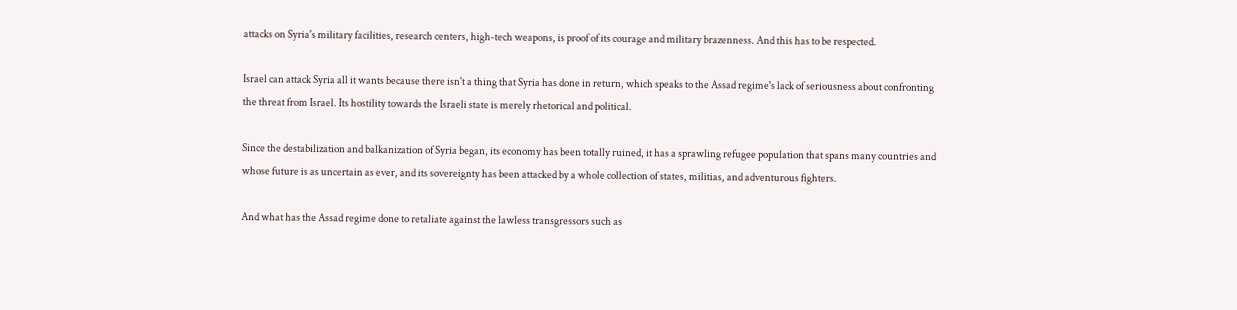attacks on Syria's military facilities, research centers, high-tech weapons, is proof of its courage and military brazenness. And this has to be respected.

Israel can attack Syria all it wants because there isn't a thing that Syria has done in return, which speaks to the Assad regime's lack of seriousness about confronting the threat from Israel. Its hostility towards the Israeli state is merely rhetorical and political.

Since the destabilization and balkanization of Syria began, its economy has been totally ruined, it has a sprawling refugee population that spans many countries and whose future is as uncertain as ever, and its sovereignty has been attacked by a whole collection of states, militias, and adventurous fighters.

And what has the Assad regime done to retaliate against the lawless transgressors such as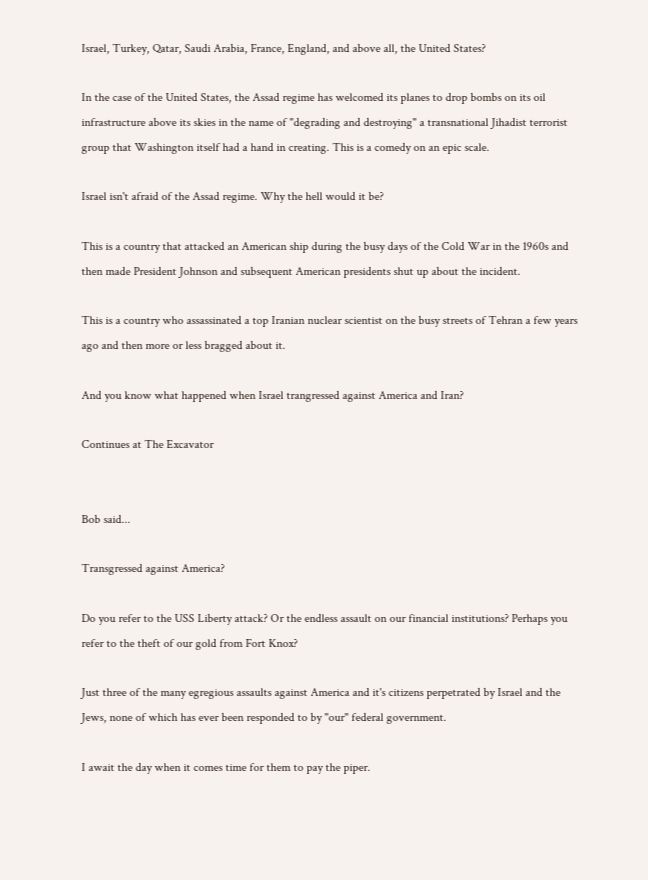Israel, Turkey, Qatar, Saudi Arabia, France, England, and above all, the United States?

In the case of the United States, the Assad regime has welcomed its planes to drop bombs on its oil infrastructure above its skies in the name of "degrading and destroying" a transnational Jihadist terrorist group that Washington itself had a hand in creating. This is a comedy on an epic scale.

Israel isn't afraid of the Assad regime. Why the hell would it be?

This is a country that attacked an American ship during the busy days of the Cold War in the 1960s and then made President Johnson and subsequent American presidents shut up about the incident.

This is a country who assassinated a top Iranian nuclear scientist on the busy streets of Tehran a few years ago and then more or less bragged about it.

And you know what happened when Israel trangressed against America and Iran?

Continues at The Excavator


Bob said...

Transgressed against America?

Do you refer to the USS Liberty attack? Or the endless assault on our financial institutions? Perhaps you refer to the theft of our gold from Fort Knox?

Just three of the many egregious assaults against America and it's citizens perpetrated by Israel and the Jews, none of which has ever been responded to by "our" federal government.

I await the day when it comes time for them to pay the piper.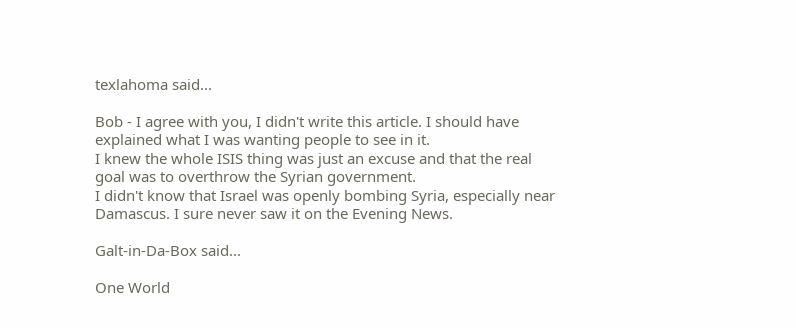texlahoma said...

Bob - I agree with you, I didn't write this article. I should have explained what I was wanting people to see in it.
I knew the whole ISIS thing was just an excuse and that the real goal was to overthrow the Syrian government.
I didn't know that Israel was openly bombing Syria, especially near Damascus. I sure never saw it on the Evening News.

Galt-in-Da-Box said...

One World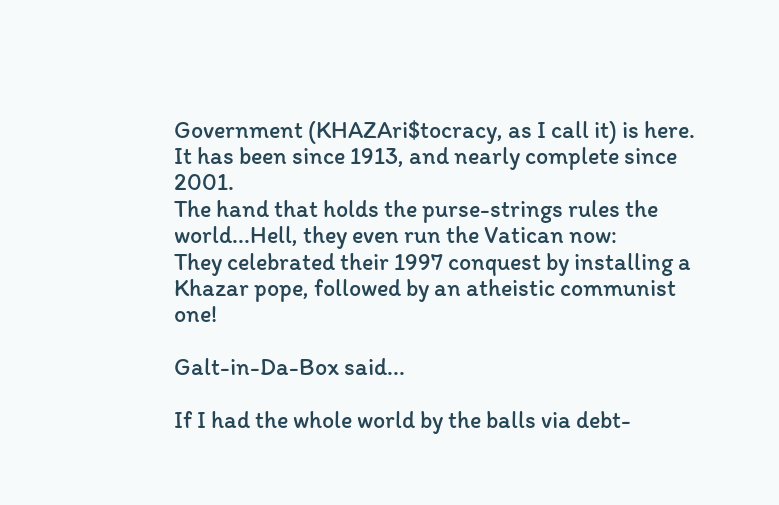Government (KHAZAri$tocracy, as I call it) is here.
It has been since 1913, and nearly complete since 2001.
The hand that holds the purse-strings rules the world...Hell, they even run the Vatican now:
They celebrated their 1997 conquest by installing a Khazar pope, followed by an atheistic communist one!

Galt-in-Da-Box said...

If I had the whole world by the balls via debt-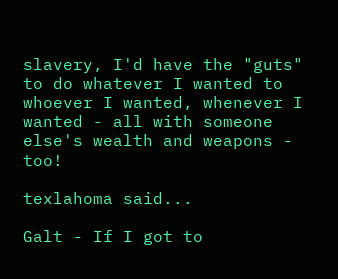slavery, I'd have the "guts" to do whatever I wanted to whoever I wanted, whenever I wanted - all with someone else's wealth and weapons - too!

texlahoma said...

Galt - If I got to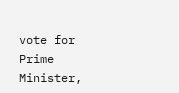vote for Prime Minister,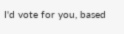I'd vote for you, based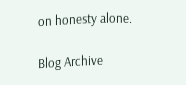on honesty alone.

Blog Archive